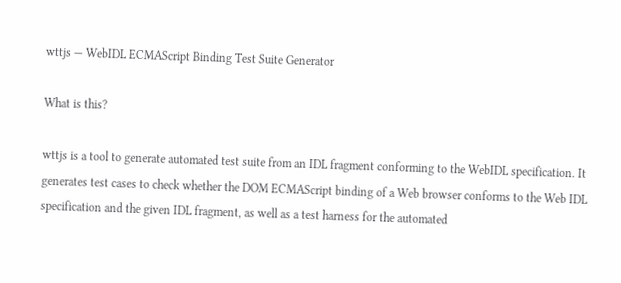wttjs — WebIDL ECMAScript Binding Test Suite Generator

What is this?

wttjs is a tool to generate automated test suite from an IDL fragment conforming to the WebIDL specification. It generates test cases to check whether the DOM ECMAScript binding of a Web browser conforms to the Web IDL specification and the given IDL fragment, as well as a test harness for the automated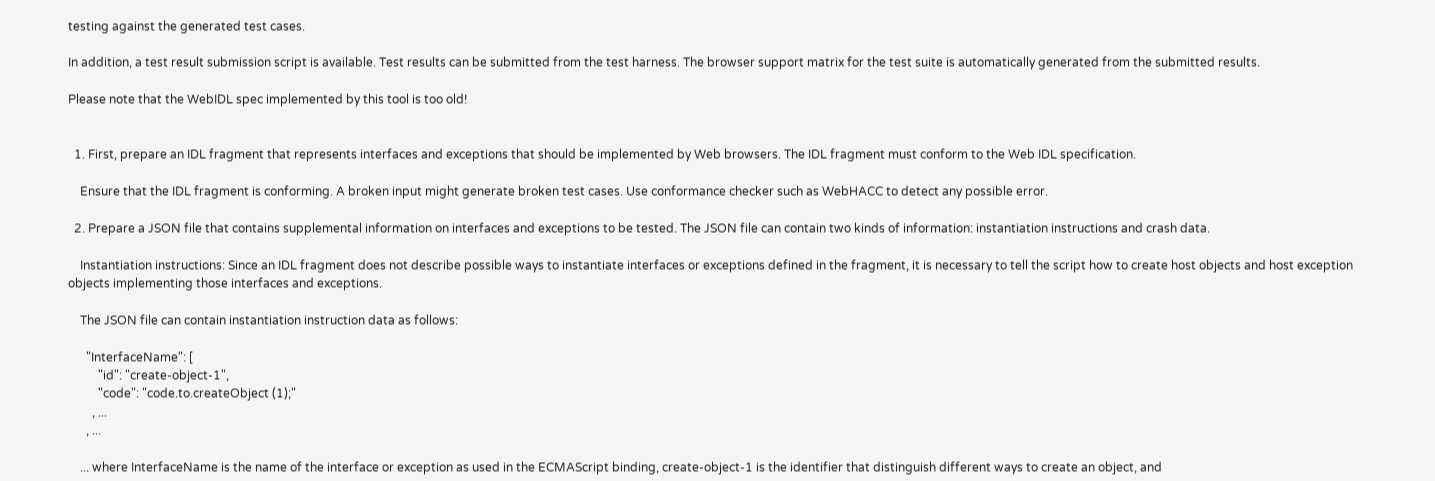testing against the generated test cases.

In addition, a test result submission script is available. Test results can be submitted from the test harness. The browser support matrix for the test suite is automatically generated from the submitted results.

Please note that the WebIDL spec implemented by this tool is too old!


  1. First, prepare an IDL fragment that represents interfaces and exceptions that should be implemented by Web browsers. The IDL fragment must conform to the Web IDL specification.

    Ensure that the IDL fragment is conforming. A broken input might generate broken test cases. Use conformance checker such as WebHACC to detect any possible error.

  2. Prepare a JSON file that contains supplemental information on interfaces and exceptions to be tested. The JSON file can contain two kinds of information: instantiation instructions and crash data.

    Instantiation instructions: Since an IDL fragment does not describe possible ways to instantiate interfaces or exceptions defined in the fragment, it is necessary to tell the script how to create host objects and host exception objects implementing those interfaces and exceptions.

    The JSON file can contain instantiation instruction data as follows:

      "InterfaceName": [
          "id": "create-object-1",
          "code": "code.to.createObject (1);"
        , ...
      , ...

    ... where InterfaceName is the name of the interface or exception as used in the ECMAScript binding, create-object-1 is the identifier that distinguish different ways to create an object, and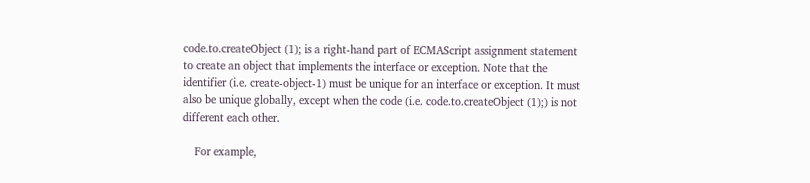code.to.createObject (1); is a right-hand part of ECMAScript assignment statement to create an object that implements the interface or exception. Note that the identifier (i.e. create-object-1) must be unique for an interface or exception. It must also be unique globally, except when the code (i.e. code.to.createObject (1);) is not different each other.

    For example,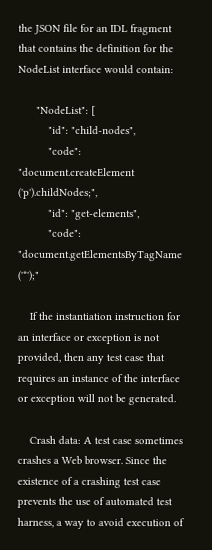the JSON file for an IDL fragment that contains the definition for the NodeList interface would contain:

      "NodeList": [
          "id": "child-nodes",
          "code": "document.createElement ('p').childNodes;",
          "id": "get-elements",
          "code": "document.getElementsByTagName ('*');"

    If the instantiation instruction for an interface or exception is not provided, then any test case that requires an instance of the interface or exception will not be generated.

    Crash data: A test case sometimes crashes a Web browser. Since the existence of a crashing test case prevents the use of automated test harness, a way to avoid execution of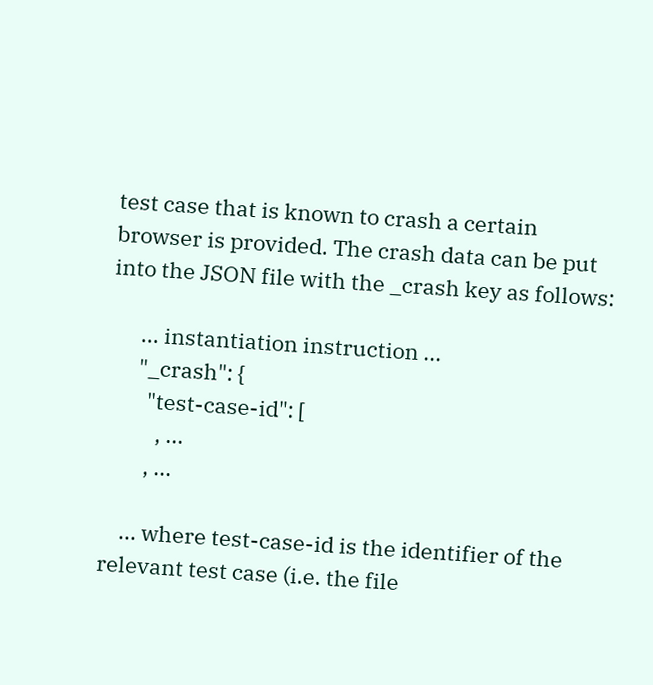test case that is known to crash a certain browser is provided. The crash data can be put into the JSON file with the _crash key as follows:

      ... instantiation instruction ...
      "_crash": {
        "test-case-id": [
          , ...
        , ...

    ... where test-case-id is the identifier of the relevant test case (i.e. the file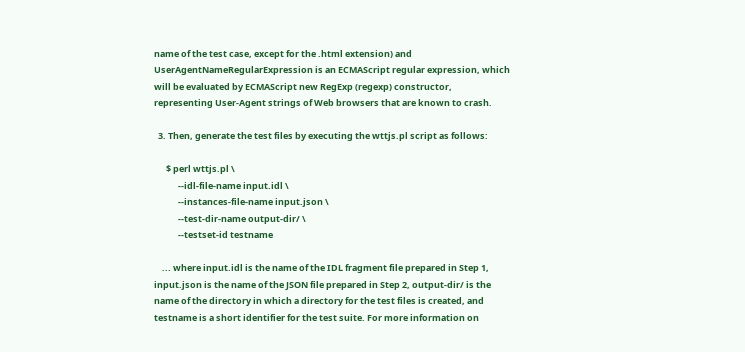name of the test case, except for the .html extension) and UserAgentNameRegularExpression is an ECMAScript regular expression, which will be evaluated by ECMAScript new RegExp (regexp) constructor, representing User-Agent strings of Web browsers that are known to crash.

  3. Then, generate the test files by executing the wttjs.pl script as follows:

      $ perl wttjs.pl \
            --idl-file-name input.idl \
            --instances-file-name input.json \
            --test-dir-name output-dir/ \
            --testset-id testname

    ... where input.idl is the name of the IDL fragment file prepared in Step 1, input.json is the name of the JSON file prepared in Step 2, output-dir/ is the name of the directory in which a directory for the test files is created, and testname is a short identifier for the test suite. For more information on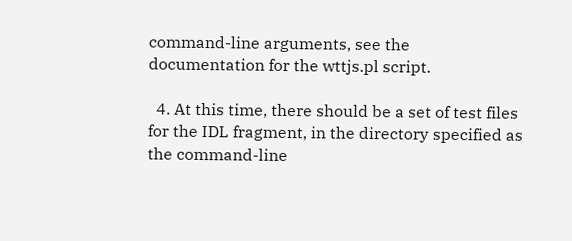command-line arguments, see the documentation for the wttjs.pl script.

  4. At this time, there should be a set of test files for the IDL fragment, in the directory specified as the command-line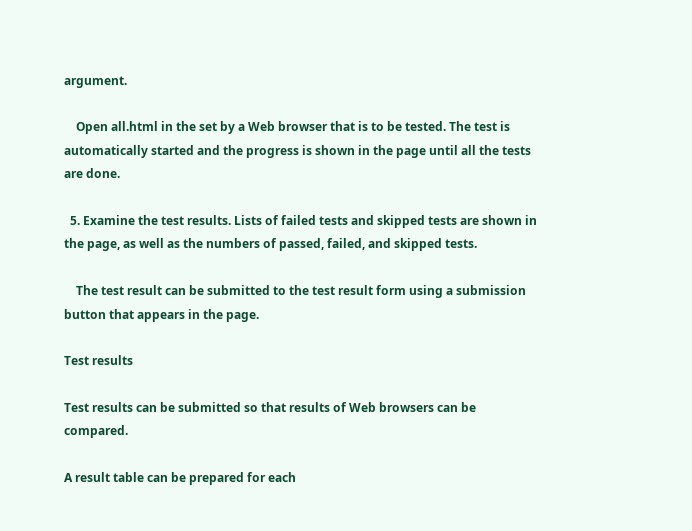argument.

    Open all.html in the set by a Web browser that is to be tested. The test is automatically started and the progress is shown in the page until all the tests are done.

  5. Examine the test results. Lists of failed tests and skipped tests are shown in the page, as well as the numbers of passed, failed, and skipped tests.

    The test result can be submitted to the test result form using a submission button that appears in the page.

Test results

Test results can be submitted so that results of Web browsers can be compared.

A result table can be prepared for each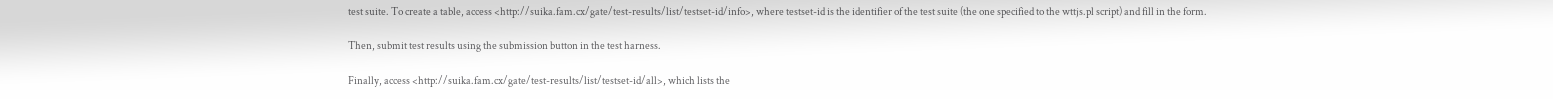test suite. To create a table, access <http://suika.fam.cx/gate/test-results/list/testset-id/info>, where testset-id is the identifier of the test suite (the one specified to the wttjs.pl script) and fill in the form.

Then, submit test results using the submission button in the test harness.

Finally, access <http://suika.fam.cx/gate/test-results/list/testset-id/all>, which lists the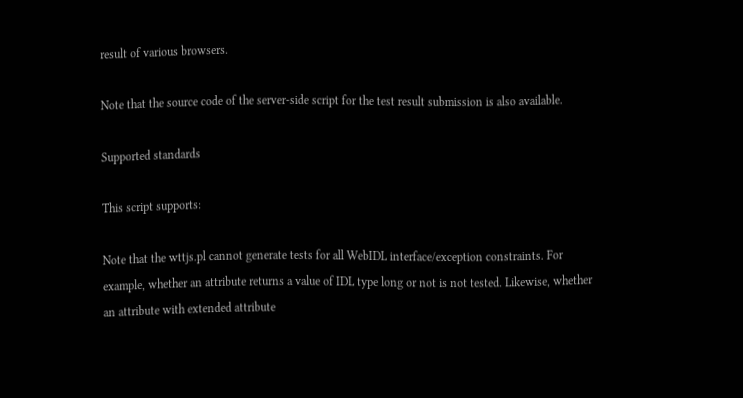result of various browsers.

Note that the source code of the server-side script for the test result submission is also available.

Supported standards

This script supports:

Note that the wttjs.pl cannot generate tests for all WebIDL interface/exception constraints. For example, whether an attribute returns a value of IDL type long or not is not tested. Likewise, whether an attribute with extended attribute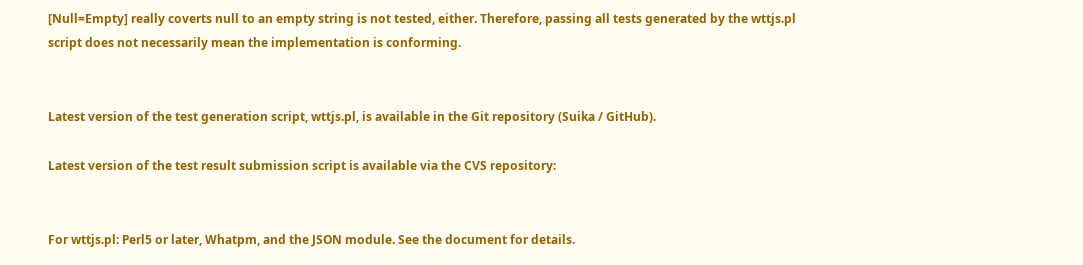[Null=Empty] really coverts null to an empty string is not tested, either. Therefore, passing all tests generated by the wttjs.pl script does not necessarily mean the implementation is conforming.


Latest version of the test generation script, wttjs.pl, is available in the Git repository (Suika / GitHub).

Latest version of the test result submission script is available via the CVS repository:


For wttjs.pl: Perl5 or later, Whatpm, and the JSON module. See the document for details.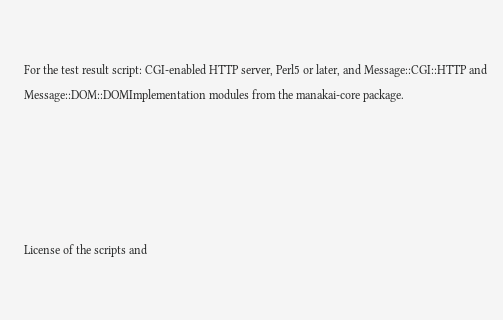For the test result script: CGI-enabled HTTP server, Perl5 or later, and Message::CGI::HTTP and Message::DOM::DOMImplementation modules from the manakai-core package.





License of the scripts and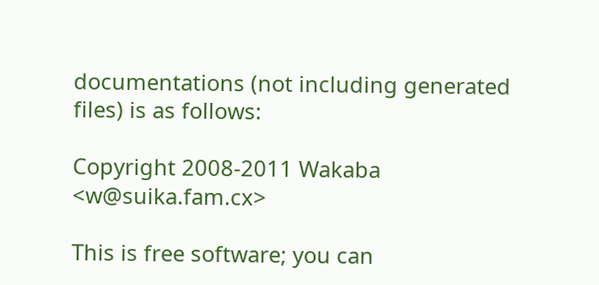documentations (not including generated files) is as follows:

Copyright 2008-2011 Wakaba <w@suika.fam.cx>

This is free software; you can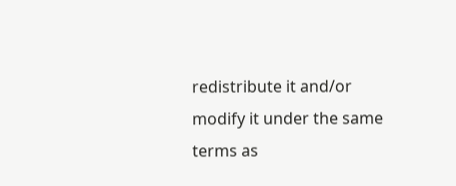redistribute it and/or modify it under the same terms as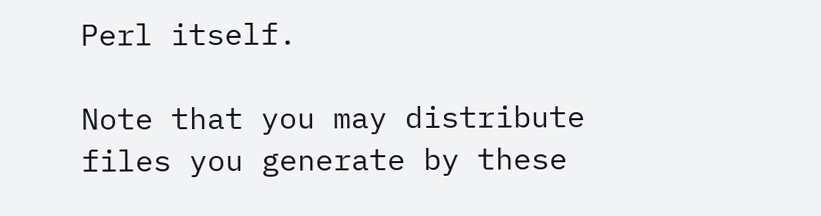Perl itself.

Note that you may distribute files you generate by these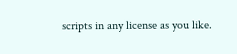scripts in any license as you like.